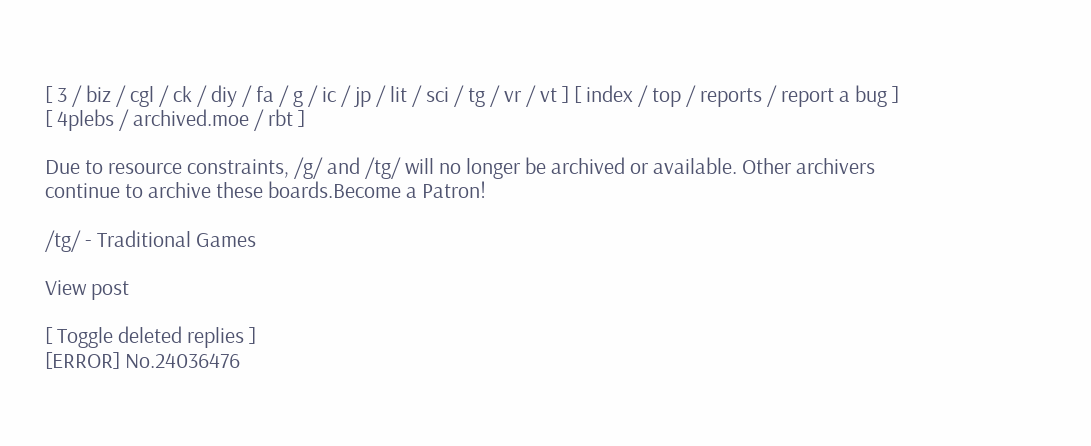[ 3 / biz / cgl / ck / diy / fa / g / ic / jp / lit / sci / tg / vr / vt ] [ index / top / reports / report a bug ] [ 4plebs / archived.moe / rbt ]

Due to resource constraints, /g/ and /tg/ will no longer be archived or available. Other archivers continue to archive these boards.Become a Patron!

/tg/ - Traditional Games

View post

[ Toggle deleted replies ]
[ERROR] No.24036476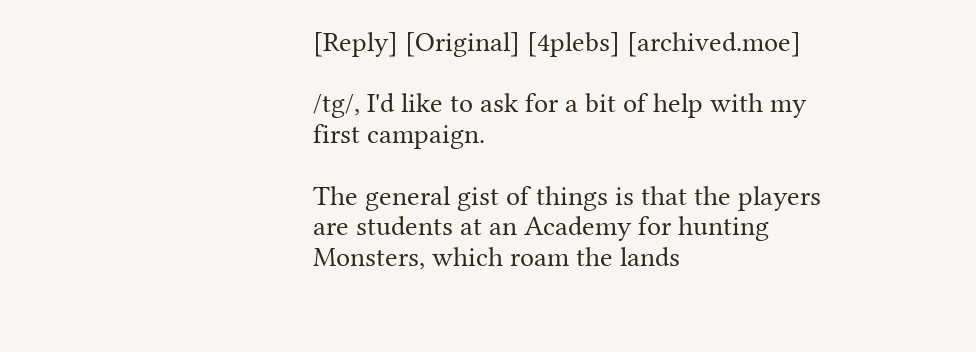[Reply] [Original] [4plebs] [archived.moe]

/tg/, I'd like to ask for a bit of help with my first campaign.

The general gist of things is that the players are students at an Academy for hunting Monsters, which roam the lands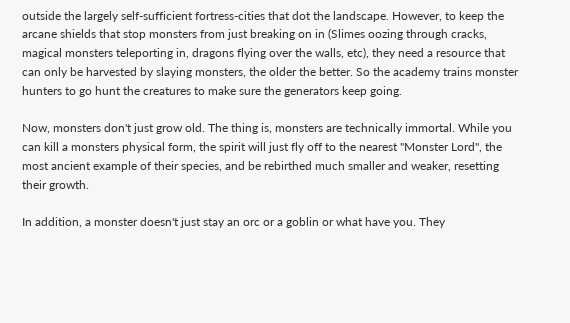outside the largely self-sufficient fortress-cities that dot the landscape. However, to keep the arcane shields that stop monsters from just breaking on in (Slimes oozing through cracks, magical monsters teleporting in, dragons flying over the walls, etc), they need a resource that can only be harvested by slaying monsters, the older the better. So the academy trains monster hunters to go hunt the creatures to make sure the generators keep going.

Now, monsters don't just grow old. The thing is, monsters are technically immortal. While you can kill a monsters physical form, the spirit will just fly off to the nearest "Monster Lord", the most ancient example of their species, and be rebirthed much smaller and weaker, resetting their growth.

In addition, a monster doesn't just stay an orc or a goblin or what have you. They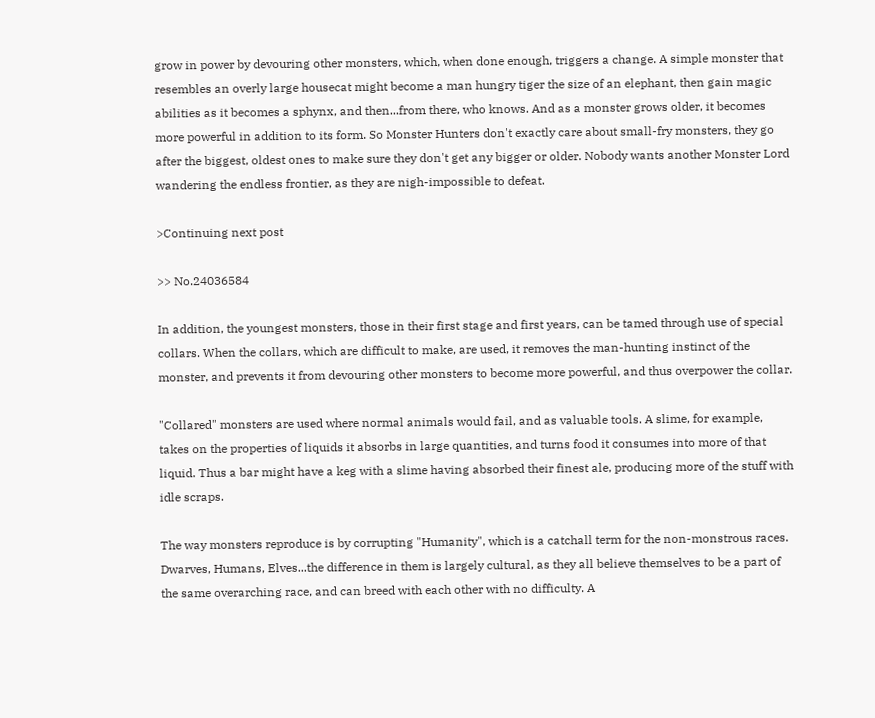grow in power by devouring other monsters, which, when done enough, triggers a change. A simple monster that resembles an overly large housecat might become a man hungry tiger the size of an elephant, then gain magic abilities as it becomes a sphynx, and then...from there, who knows. And as a monster grows older, it becomes more powerful in addition to its form. So Monster Hunters don't exactly care about small-fry monsters, they go after the biggest, oldest ones to make sure they don't get any bigger or older. Nobody wants another Monster Lord wandering the endless frontier, as they are nigh-impossible to defeat.

>Continuing next post

>> No.24036584

In addition, the youngest monsters, those in their first stage and first years, can be tamed through use of special collars. When the collars, which are difficult to make, are used, it removes the man-hunting instinct of the monster, and prevents it from devouring other monsters to become more powerful, and thus overpower the collar.

"Collared" monsters are used where normal animals would fail, and as valuable tools. A slime, for example, takes on the properties of liquids it absorbs in large quantities, and turns food it consumes into more of that liquid. Thus a bar might have a keg with a slime having absorbed their finest ale, producing more of the stuff with idle scraps.

The way monsters reproduce is by corrupting "Humanity", which is a catchall term for the non-monstrous races. Dwarves, Humans, Elves...the difference in them is largely cultural, as they all believe themselves to be a part of the same overarching race, and can breed with each other with no difficulty. A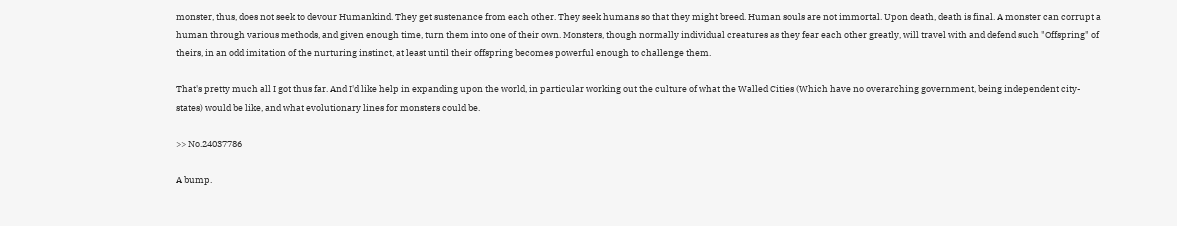monster, thus, does not seek to devour Humankind. They get sustenance from each other. They seek humans so that they might breed. Human souls are not immortal. Upon death, death is final. A monster can corrupt a human through various methods, and given enough time, turn them into one of their own. Monsters, though normally individual creatures as they fear each other greatly, will travel with and defend such "Offspring" of theirs, in an odd imitation of the nurturing instinct, at least until their offspring becomes powerful enough to challenge them.

That's pretty much all I got thus far. And I'd like help in expanding upon the world, in particular working out the culture of what the Walled Cities (Which have no overarching government, being independent city-states) would be like, and what evolutionary lines for monsters could be.

>> No.24037786

A bump.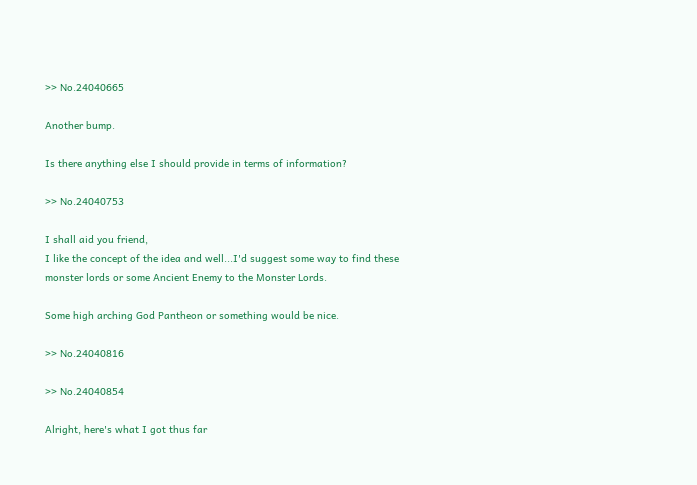>> No.24040665

Another bump.

Is there anything else I should provide in terms of information?

>> No.24040753

I shall aid you friend,
I like the concept of the idea and well...I'd suggest some way to find these monster lords or some Ancient Enemy to the Monster Lords.

Some high arching God Pantheon or something would be nice.

>> No.24040816

>> No.24040854

Alright, here's what I got thus far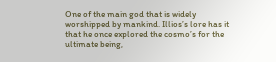One of the main god that is widely worshipped by mankind. Illios’s lore has it that he once explored the cosmo’s for the ultimate being,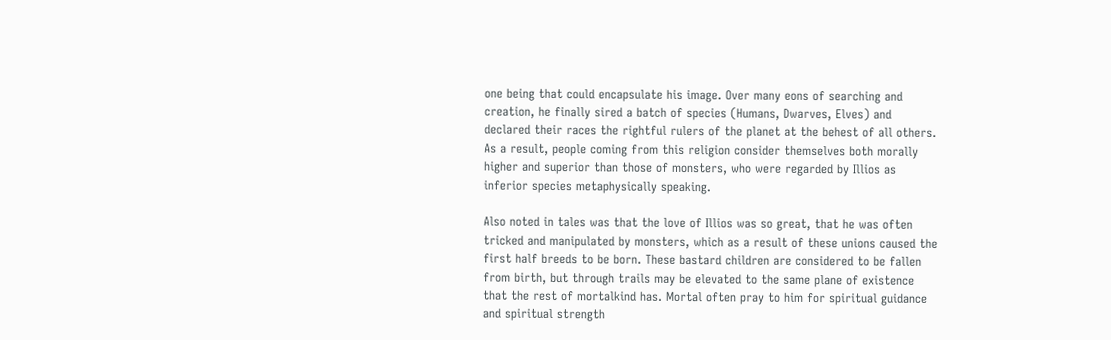one being that could encapsulate his image. Over many eons of searching and creation, he finally sired a batch of species (Humans, Dwarves, Elves) and declared their races the rightful rulers of the planet at the behest of all others. As a result, people coming from this religion consider themselves both morally higher and superior than those of monsters, who were regarded by Illios as inferior species metaphysically speaking.

Also noted in tales was that the love of Illios was so great, that he was often tricked and manipulated by monsters, which as a result of these unions caused the first half breeds to be born. These bastard children are considered to be fallen from birth, but through trails may be elevated to the same plane of existence that the rest of mortalkind has. Mortal often pray to him for spiritual guidance and spiritual strength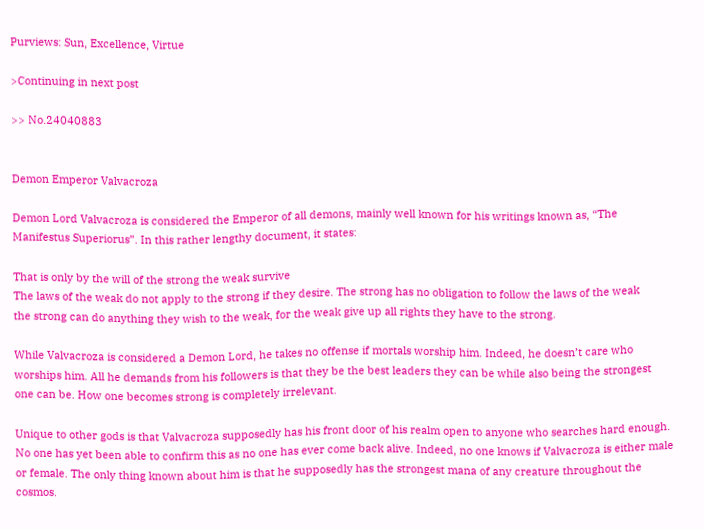Purviews: Sun, Excellence, Virtue

>Continuing in next post

>> No.24040883


Demon Emperor Valvacroza

Demon Lord Valvacroza is considered the Emperor of all demons, mainly well known for his writings known as, “The Manifestus Superiorus”. In this rather lengthy document, it states:

That is only by the will of the strong the weak survive
The laws of the weak do not apply to the strong if they desire. The strong has no obligation to follow the laws of the weak
the strong can do anything they wish to the weak, for the weak give up all rights they have to the strong.

While Valvacroza is considered a Demon Lord, he takes no offense if mortals worship him. Indeed, he doesn’t care who worships him. All he demands from his followers is that they be the best leaders they can be while also being the strongest one can be. How one becomes strong is completely irrelevant.

Unique to other gods is that Valvacroza supposedly has his front door of his realm open to anyone who searches hard enough. No one has yet been able to confirm this as no one has ever come back alive. Indeed, no one knows if Valvacroza is either male or female. The only thing known about him is that he supposedly has the strongest mana of any creature throughout the cosmos.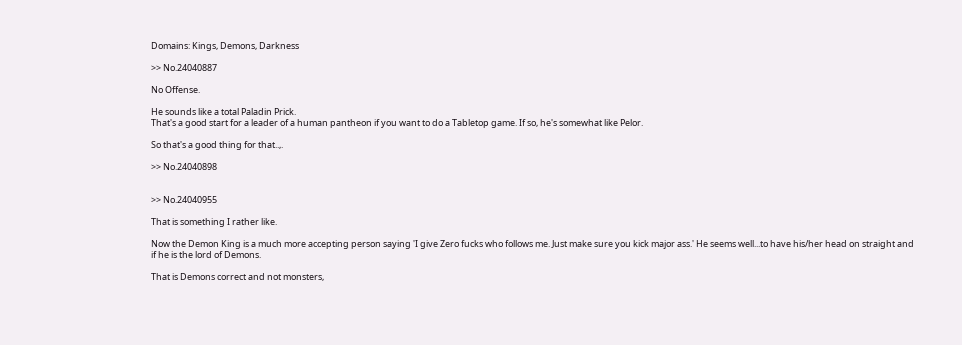Domains: Kings, Demons, Darkness

>> No.24040887

No Offense.

He sounds like a total Paladin Prick.
That's a good start for a leader of a human pantheon if you want to do a Tabletop game. If so, he's somewhat like Pelor.

So that's a good thing for that..,.

>> No.24040898


>> No.24040955

That is something I rather like.

Now the Demon King is a much more accepting person saying 'I give Zero fucks who follows me. Just make sure you kick major ass.' He seems well...to have his/her head on straight and if he is the lord of Demons.

That is Demons correct and not monsters,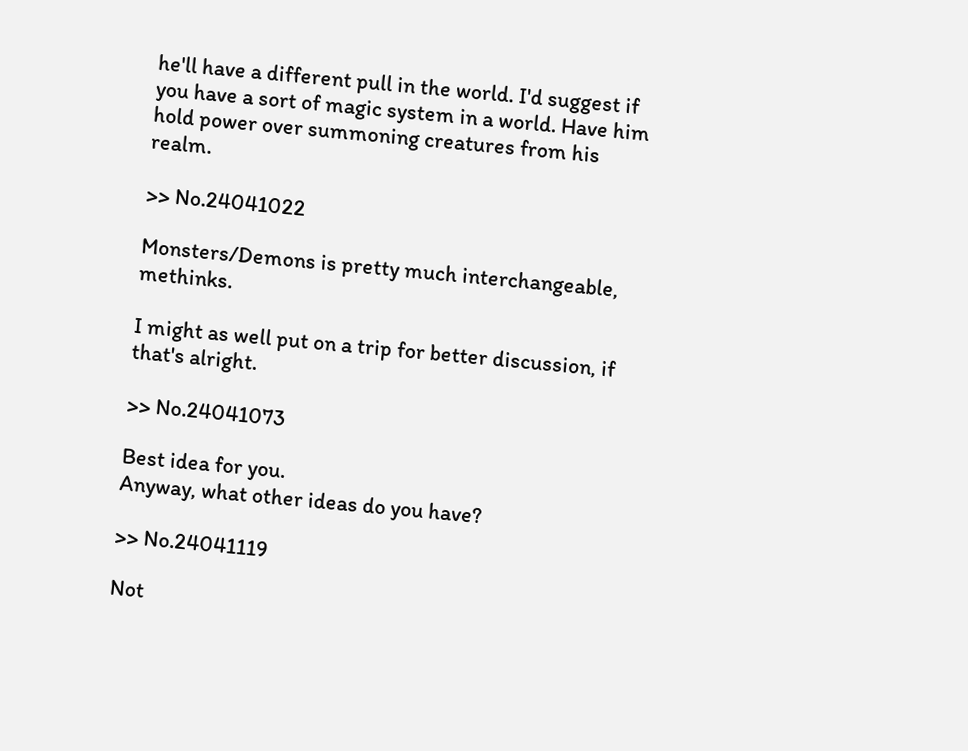he'll have a different pull in the world. I'd suggest if you have a sort of magic system in a world. Have him hold power over summoning creatures from his realm.

>> No.24041022

Monsters/Demons is pretty much interchangeable, methinks.

I might as well put on a trip for better discussion, if that's alright.

>> No.24041073

Best idea for you.
Anyway, what other ideas do you have?

>> No.24041119

Not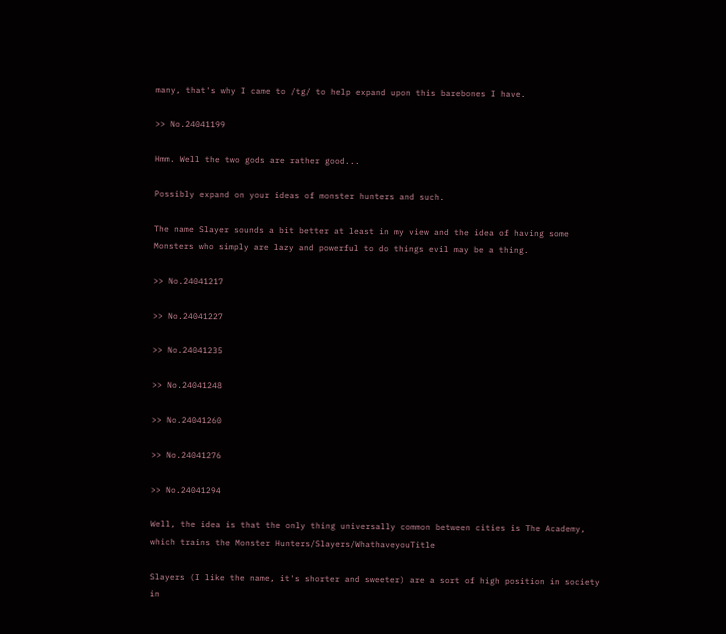many, that's why I came to /tg/ to help expand upon this barebones I have.

>> No.24041199

Hmm. Well the two gods are rather good...

Possibly expand on your ideas of monster hunters and such.

The name Slayer sounds a bit better at least in my view and the idea of having some Monsters who simply are lazy and powerful to do things evil may be a thing.

>> No.24041217

>> No.24041227

>> No.24041235

>> No.24041248

>> No.24041260

>> No.24041276

>> No.24041294

Well, the idea is that the only thing universally common between cities is The Academy, which trains the Monster Hunters/Slayers/WhathaveyouTitle

Slayers (I like the name, it's shorter and sweeter) are a sort of high position in society in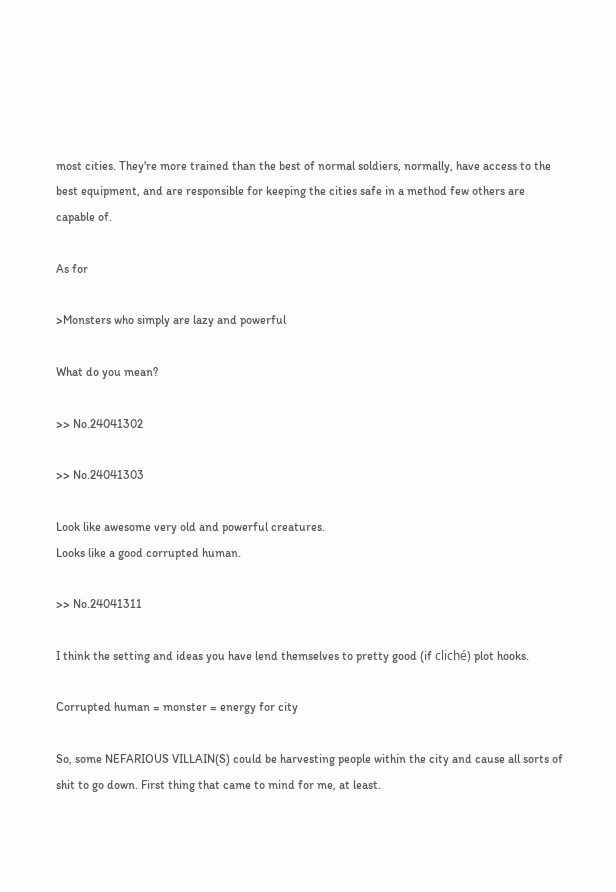most cities. They're more trained than the best of normal soldiers, normally, have access to the best equipment, and are responsible for keeping the cities safe in a method few others are capable of.

As for

>Monsters who simply are lazy and powerful

What do you mean?

>> No.24041302

>> No.24041303

Look like awesome very old and powerful creatures.
Looks like a good corrupted human.

>> No.24041311

I think the setting and ideas you have lend themselves to pretty good (if cliché) plot hooks.

Corrupted human = monster = energy for city

So, some NEFARIOUS VILLAIN(S) could be harvesting people within the city and cause all sorts of shit to go down. First thing that came to mind for me, at least.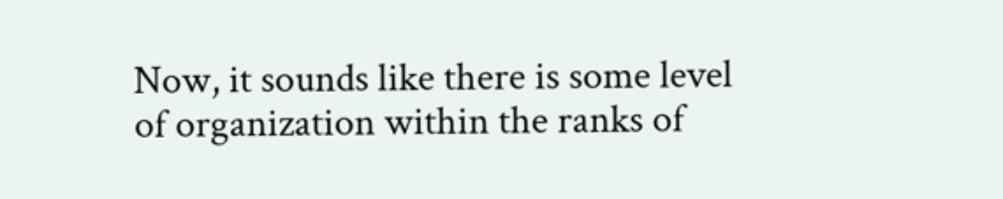Now, it sounds like there is some level of organization within the ranks of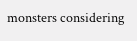monsters considering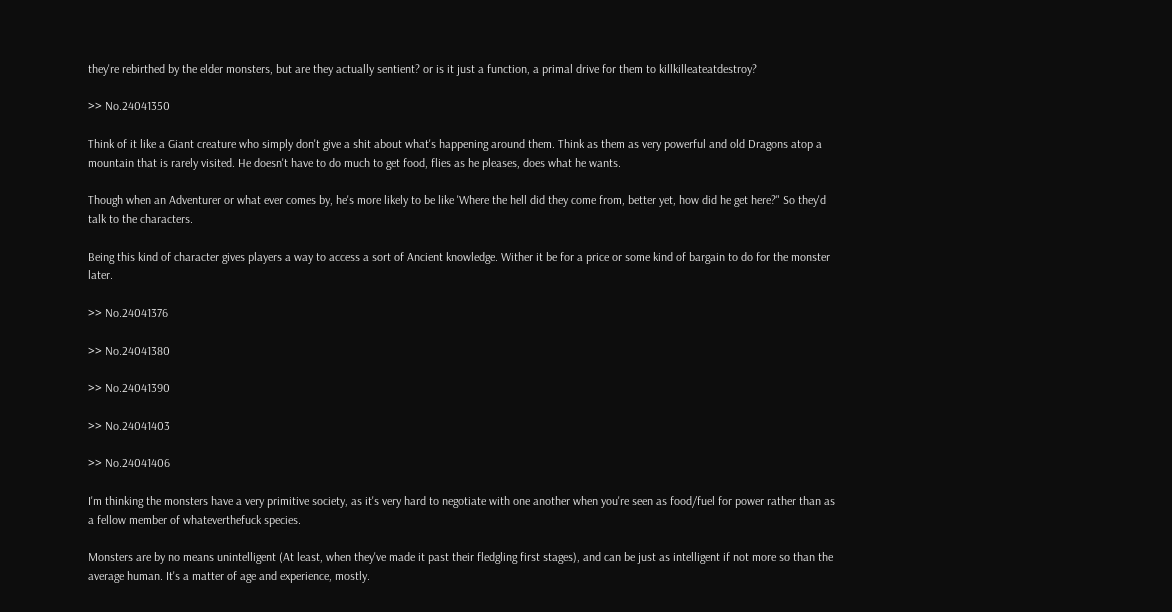they're rebirthed by the elder monsters, but are they actually sentient? or is it just a function, a primal drive for them to killkilleateatdestroy?

>> No.24041350

Think of it like a Giant creature who simply don't give a shit about what's happening around them. Think as them as very powerful and old Dragons atop a mountain that is rarely visited. He doesn't have to do much to get food, flies as he pleases, does what he wants.

Though when an Adventurer or what ever comes by, he's more likely to be like 'Where the hell did they come from, better yet, how did he get here?" So they'd talk to the characters.

Being this kind of character gives players a way to access a sort of Ancient knowledge. Wither it be for a price or some kind of bargain to do for the monster later.

>> No.24041376

>> No.24041380

>> No.24041390

>> No.24041403

>> No.24041406

I'm thinking the monsters have a very primitive society, as it's very hard to negotiate with one another when you're seen as food/fuel for power rather than as a fellow member of whateverthefuck species.

Monsters are by no means unintelligent (At least, when they've made it past their fledgling first stages), and can be just as intelligent if not more so than the average human. It's a matter of age and experience, mostly.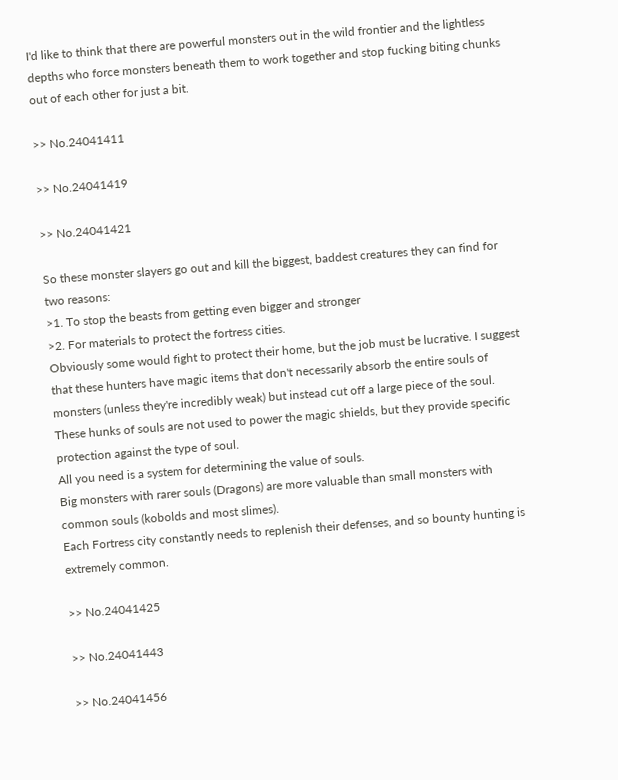I'd like to think that there are powerful monsters out in the wild frontier and the lightless depths who force monsters beneath them to work together and stop fucking biting chunks out of each other for just a bit.

>> No.24041411

>> No.24041419

>> No.24041421

So these monster slayers go out and kill the biggest, baddest creatures they can find for two reasons:
>1. To stop the beasts from getting even bigger and stronger
>2. For materials to protect the fortress cities.
Obviously some would fight to protect their home, but the job must be lucrative. I suggest that these hunters have magic items that don't necessarily absorb the entire souls of monsters (unless they're incredibly weak) but instead cut off a large piece of the soul.
These hunks of souls are not used to power the magic shields, but they provide specific protection against the type of soul.
All you need is a system for determining the value of souls.
Big monsters with rarer souls (Dragons) are more valuable than small monsters with common souls (kobolds and most slimes).
Each Fortress city constantly needs to replenish their defenses, and so bounty hunting is extremely common.

>> No.24041425

>> No.24041443

>> No.24041456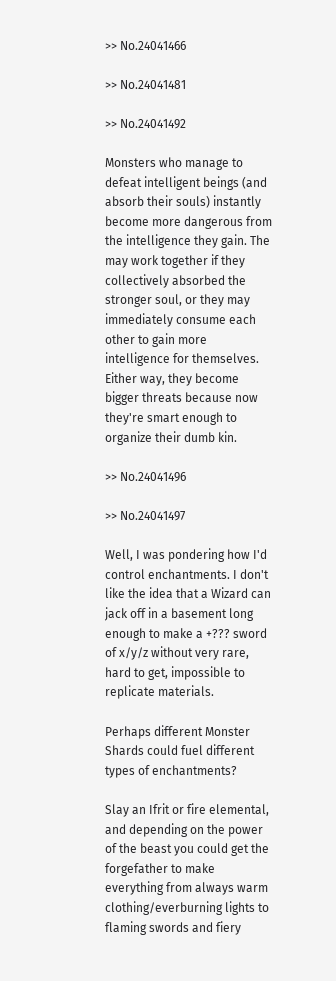>> No.24041466

>> No.24041481

>> No.24041492

Monsters who manage to defeat intelligent beings (and absorb their souls) instantly become more dangerous from the intelligence they gain. The may work together if they collectively absorbed the stronger soul, or they may immediately consume each other to gain more intelligence for themselves.
Either way, they become bigger threats because now they're smart enough to organize their dumb kin.

>> No.24041496

>> No.24041497

Well, I was pondering how I'd control enchantments. I don't like the idea that a Wizard can jack off in a basement long enough to make a +??? sword of x/y/z without very rare, hard to get, impossible to replicate materials.

Perhaps different Monster Shards could fuel different types of enchantments?

Slay an Ifrit or fire elemental, and depending on the power of the beast you could get the forgefather to make everything from always warm clothing/everburning lights to flaming swords and fiery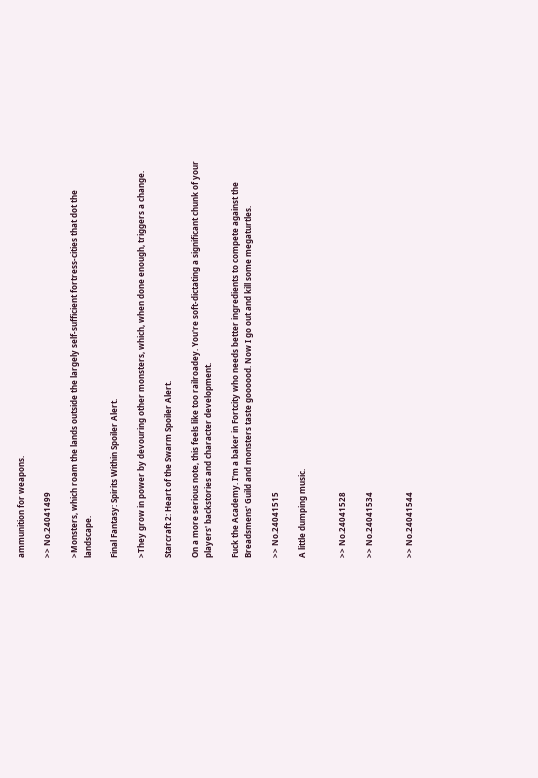ammunition for weapons.

>> No.24041499

>Monsters, which roam the lands outside the largely self-sufficient fortress-cities that dot the landscape.

Final Fantasy: Spirits Within Spoiler Alert.

>They grow in power by devouring other monsters, which, when done enough, triggers a change.

Starcraft 2: Heart of the Swarm Spoiler Alert.

On a more serious note, this feels like too railroadey. You're soft-dictating a significant chunk of your players' backstories and character development.

Fuck the Academy. I'm a baker in Fortcity who needs better ingredients to compete against the Breadsmens' Guild and monsters taste goooood. Now I go out and kill some megaturtles.

>> No.24041515

A little dumping music.


>> No.24041528

>> No.24041534


>> No.24041544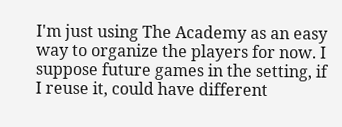I'm just using The Academy as an easy way to organize the players for now. I suppose future games in the setting, if I reuse it, could have different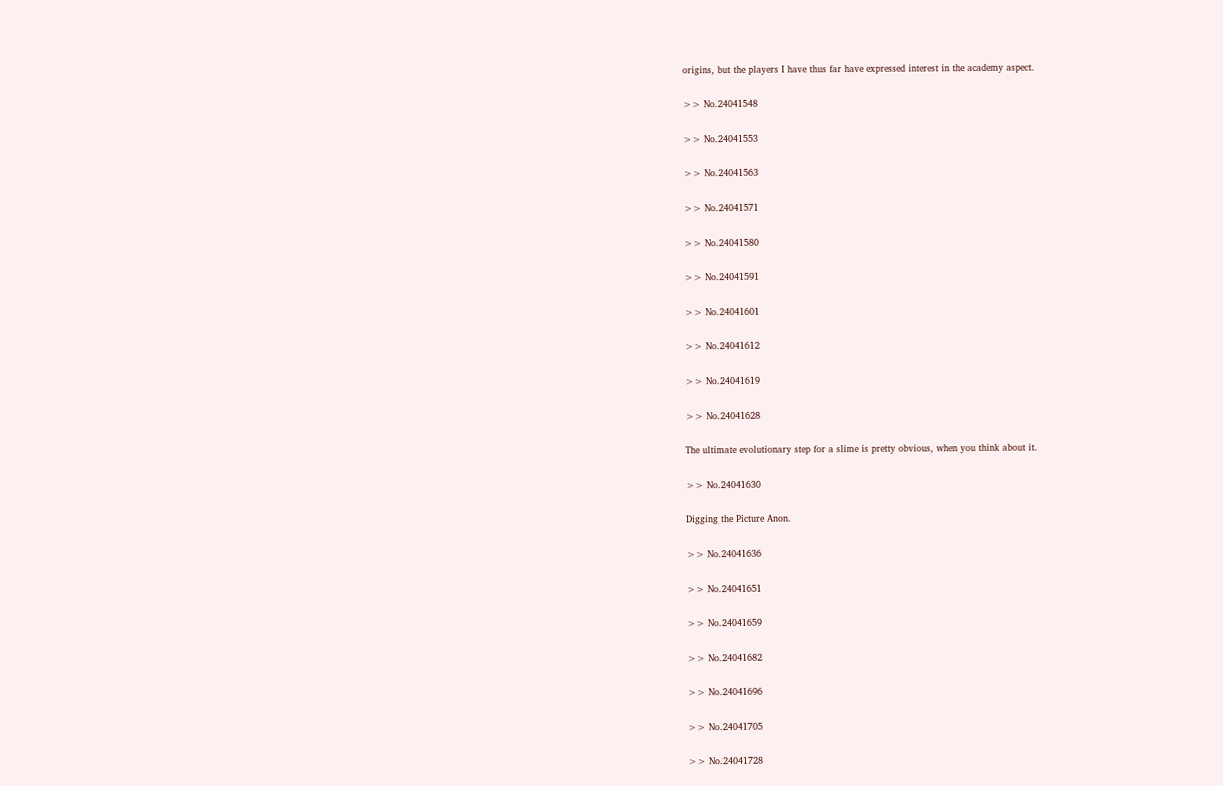origins, but the players I have thus far have expressed interest in the academy aspect.

>> No.24041548

>> No.24041553

>> No.24041563

>> No.24041571

>> No.24041580

>> No.24041591

>> No.24041601

>> No.24041612

>> No.24041619

>> No.24041628

The ultimate evolutionary step for a slime is pretty obvious, when you think about it.

>> No.24041630

Digging the Picture Anon.

>> No.24041636

>> No.24041651

>> No.24041659

>> No.24041682

>> No.24041696

>> No.24041705

>> No.24041728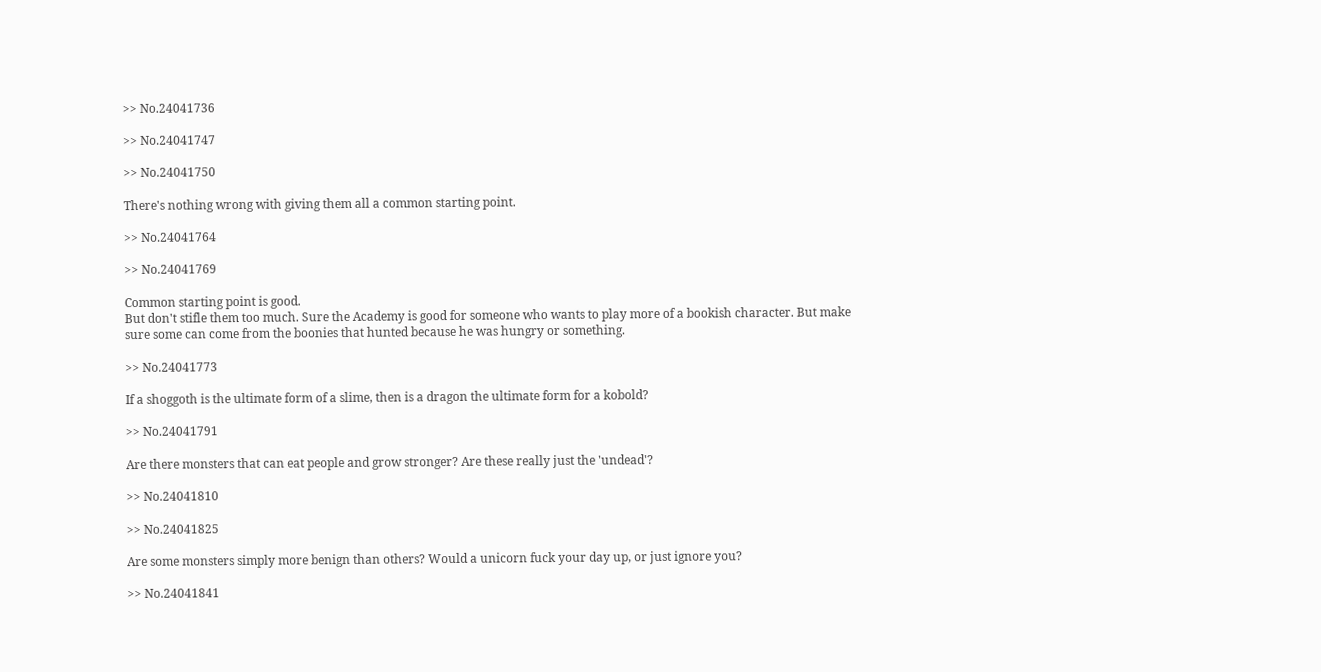>> No.24041736

>> No.24041747

>> No.24041750

There's nothing wrong with giving them all a common starting point.

>> No.24041764

>> No.24041769

Common starting point is good.
But don't stifle them too much. Sure the Academy is good for someone who wants to play more of a bookish character. But make sure some can come from the boonies that hunted because he was hungry or something.

>> No.24041773

If a shoggoth is the ultimate form of a slime, then is a dragon the ultimate form for a kobold?

>> No.24041791

Are there monsters that can eat people and grow stronger? Are these really just the 'undead'?

>> No.24041810

>> No.24041825

Are some monsters simply more benign than others? Would a unicorn fuck your day up, or just ignore you?

>> No.24041841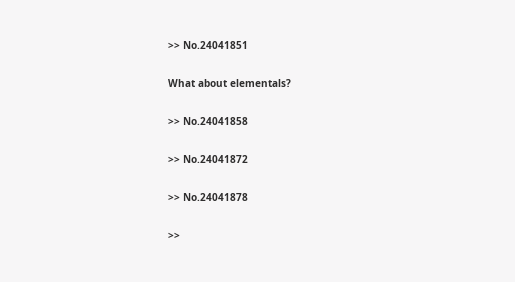>> No.24041851

What about elementals?

>> No.24041858

>> No.24041872

>> No.24041878

>>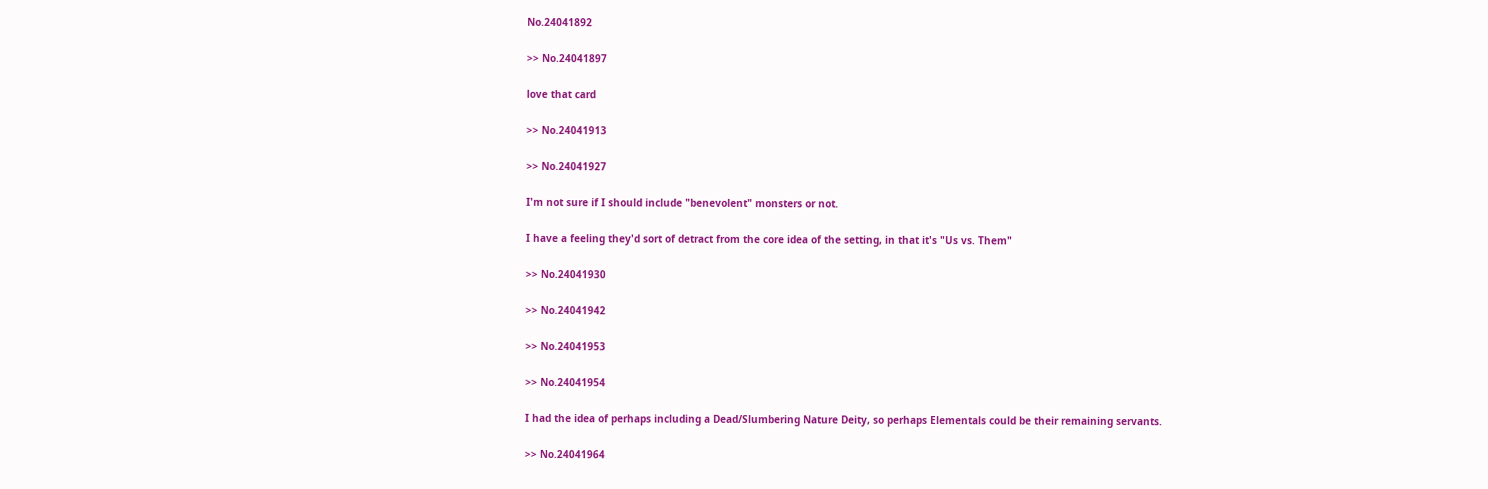No.24041892

>> No.24041897

love that card

>> No.24041913

>> No.24041927

I'm not sure if I should include "benevolent" monsters or not.

I have a feeling they'd sort of detract from the core idea of the setting, in that it's "Us vs. Them"

>> No.24041930

>> No.24041942

>> No.24041953

>> No.24041954

I had the idea of perhaps including a Dead/Slumbering Nature Deity, so perhaps Elementals could be their remaining servants.

>> No.24041964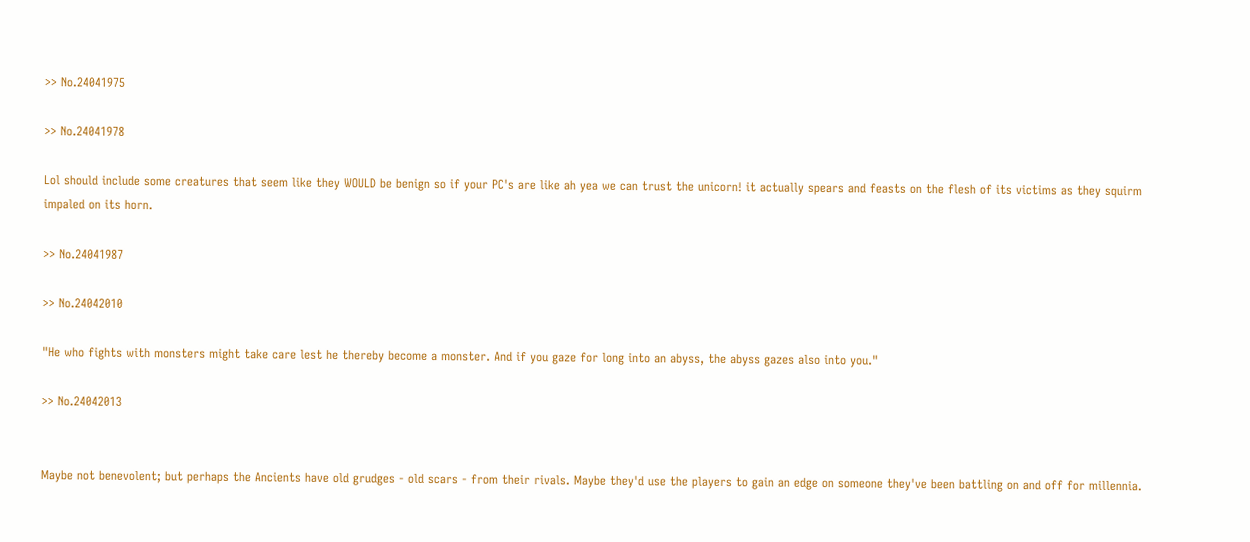>> No.24041975

>> No.24041978

Lol should include some creatures that seem like they WOULD be benign so if your PC's are like ah yea we can trust the unicorn! it actually spears and feasts on the flesh of its victims as they squirm impaled on its horn.

>> No.24041987

>> No.24042010

"He who fights with monsters might take care lest he thereby become a monster. And if you gaze for long into an abyss, the abyss gazes also into you."

>> No.24042013


Maybe not benevolent; but perhaps the Ancients have old grudges - old scars - from their rivals. Maybe they'd use the players to gain an edge on someone they've been battling on and off for millennia.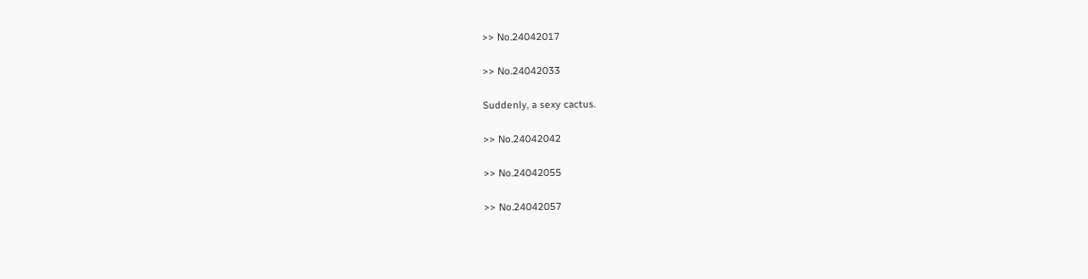>> No.24042017

>> No.24042033

Suddenly, a sexy cactus.

>> No.24042042

>> No.24042055

>> No.24042057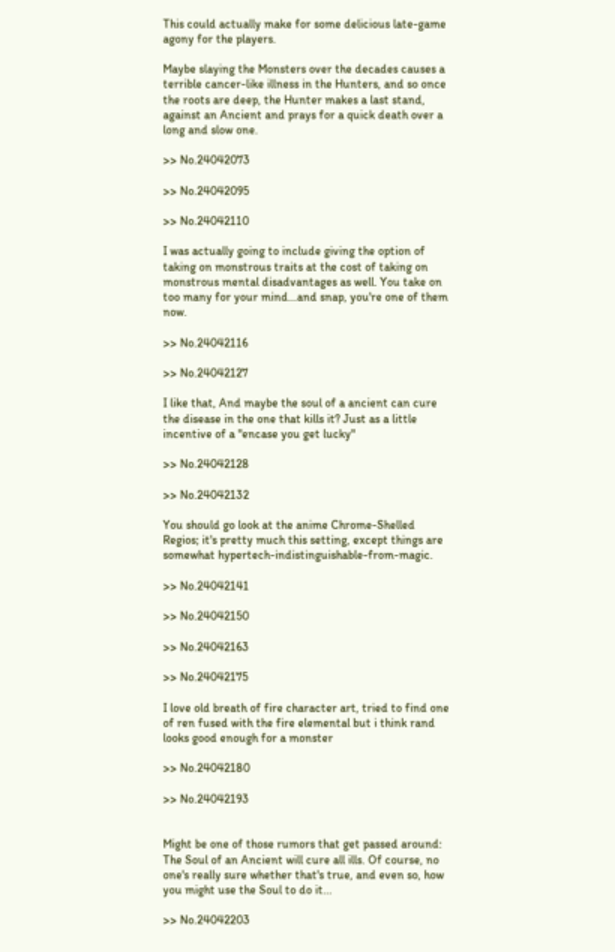This could actually make for some delicious late-game agony for the players.

Maybe slaying the Monsters over the decades causes a terrible cancer-like illness in the Hunters, and so once the roots are deep, the Hunter makes a last stand, against an Ancient and prays for a quick death over a long and slow one.

>> No.24042073

>> No.24042095

>> No.24042110

I was actually going to include giving the option of taking on monstrous traits at the cost of taking on monstrous mental disadvantages as well. You take on too many for your mind...and snap, you're one of them now.

>> No.24042116

>> No.24042127

I like that, And maybe the soul of a ancient can cure the disease in the one that kills it? Just as a little incentive of a "encase you get lucky"

>> No.24042128

>> No.24042132

You should go look at the anime Chrome-Shelled Regios; it's pretty much this setting, except things are somewhat hypertech-indistinguishable-from-magic.

>> No.24042141

>> No.24042150

>> No.24042163

>> No.24042175

I love old breath of fire character art, tried to find one of ren fused with the fire elemental but i think rand looks good enough for a monster

>> No.24042180

>> No.24042193


Might be one of those rumors that get passed around: The Soul of an Ancient will cure all ills. Of course, no one's really sure whether that's true, and even so, how you might use the Soul to do it...

>> No.24042203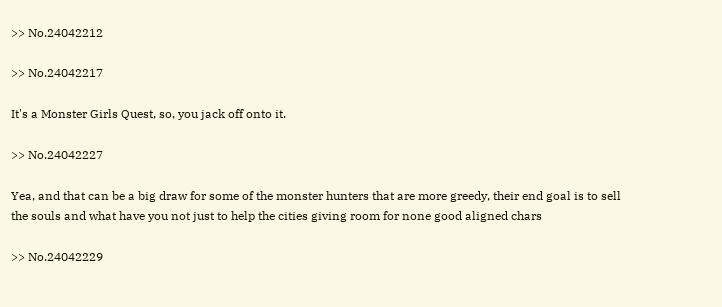>> No.24042212

>> No.24042217

It's a Monster Girls Quest, so, you jack off onto it.

>> No.24042227

Yea, and that can be a big draw for some of the monster hunters that are more greedy, their end goal is to sell the souls and what have you not just to help the cities giving room for none good aligned chars

>> No.24042229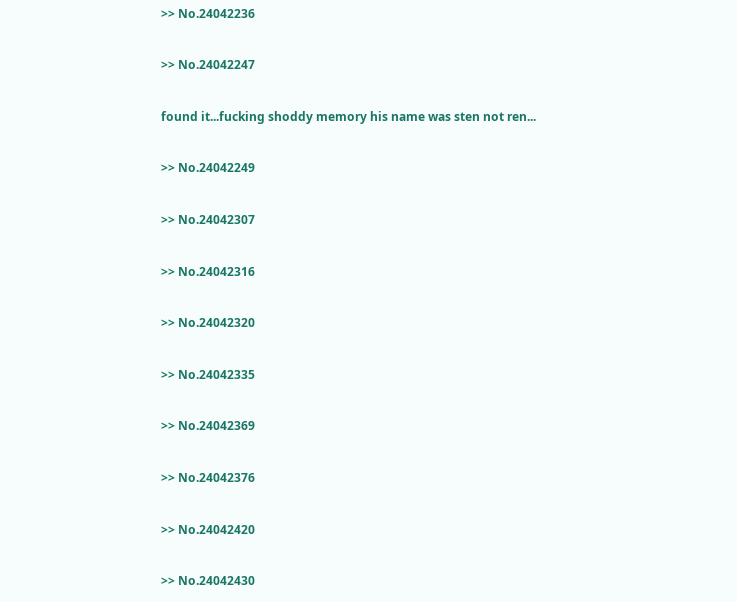>> No.24042236

>> No.24042247

found it...fucking shoddy memory his name was sten not ren...

>> No.24042249

>> No.24042307

>> No.24042316

>> No.24042320

>> No.24042335

>> No.24042369

>> No.24042376

>> No.24042420

>> No.24042430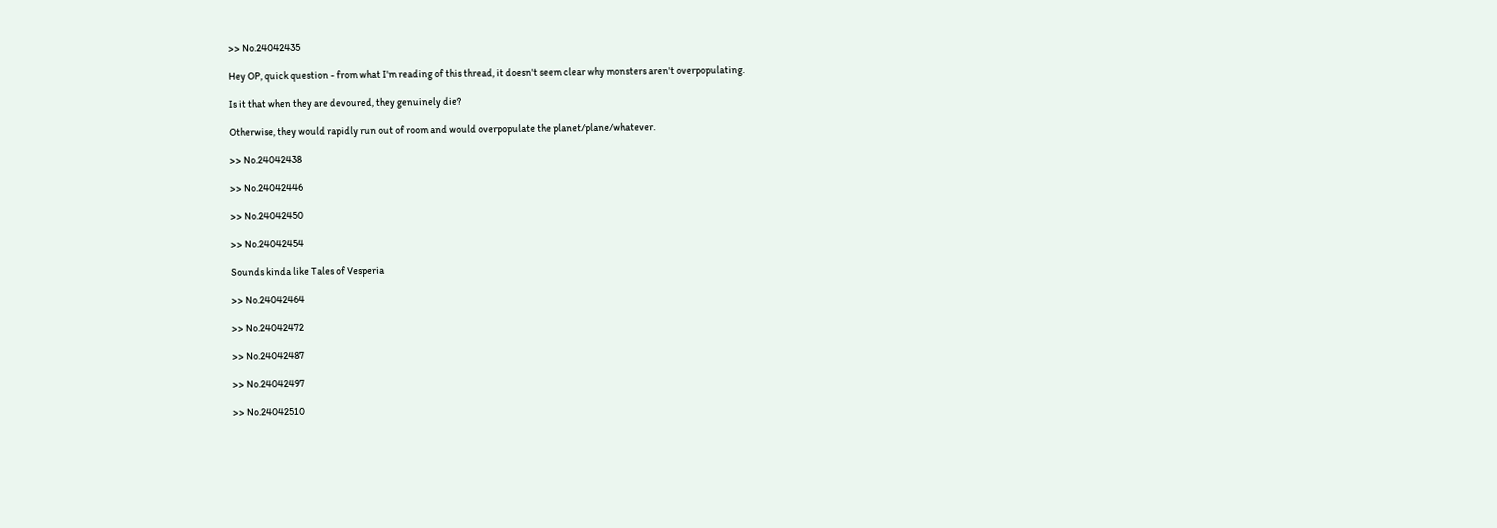>> No.24042435

Hey OP, quick question - from what I'm reading of this thread, it doesn't seem clear why monsters aren't overpopulating.

Is it that when they are devoured, they genuinely die?

Otherwise, they would rapidly run out of room and would overpopulate the planet/plane/whatever.

>> No.24042438

>> No.24042446

>> No.24042450

>> No.24042454

Sounds kinda like Tales of Vesperia

>> No.24042464

>> No.24042472

>> No.24042487

>> No.24042497

>> No.24042510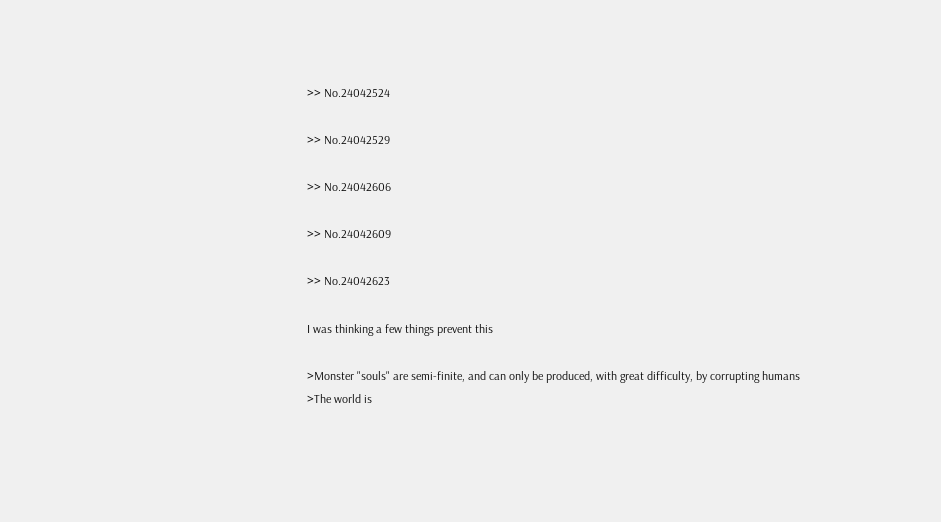>> No.24042524

>> No.24042529

>> No.24042606

>> No.24042609

>> No.24042623

I was thinking a few things prevent this

>Monster "souls" are semi-finite, and can only be produced, with great difficulty, by corrupting humans
>The world is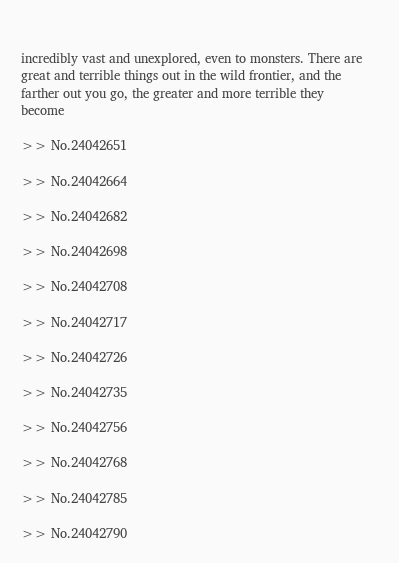incredibly vast and unexplored, even to monsters. There are great and terrible things out in the wild frontier, and the farther out you go, the greater and more terrible they become

>> No.24042651

>> No.24042664

>> No.24042682

>> No.24042698

>> No.24042708

>> No.24042717

>> No.24042726

>> No.24042735

>> No.24042756

>> No.24042768

>> No.24042785

>> No.24042790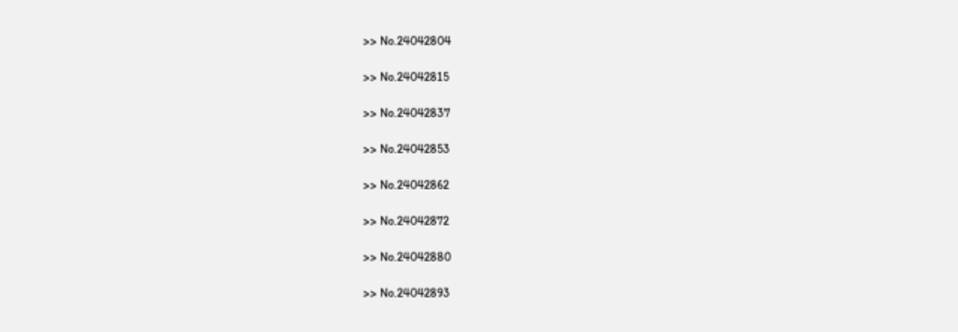>> No.24042804

>> No.24042815

>> No.24042837

>> No.24042853

>> No.24042862

>> No.24042872

>> No.24042880

>> No.24042893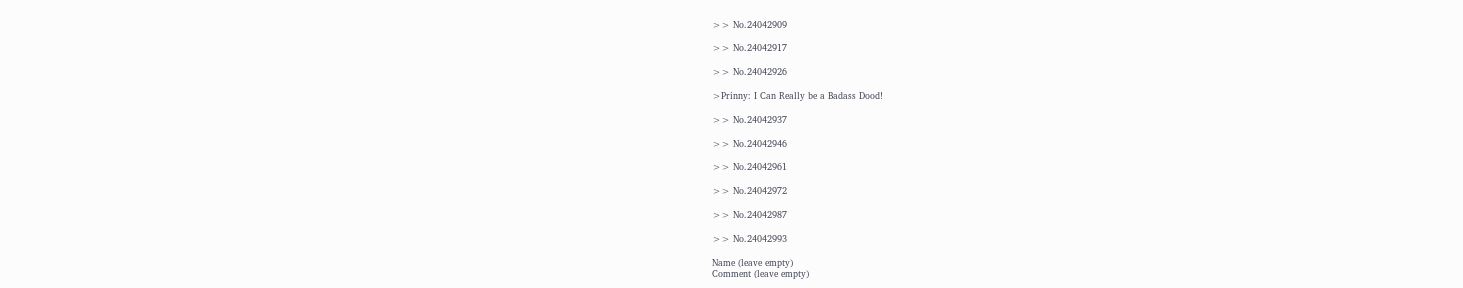>> No.24042909

>> No.24042917

>> No.24042926

>Prinny: I Can Really be a Badass Dood!

>> No.24042937

>> No.24042946

>> No.24042961

>> No.24042972

>> No.24042987

>> No.24042993

Name (leave empty)
Comment (leave empty)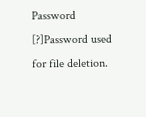Password [?]Password used for file deletion.